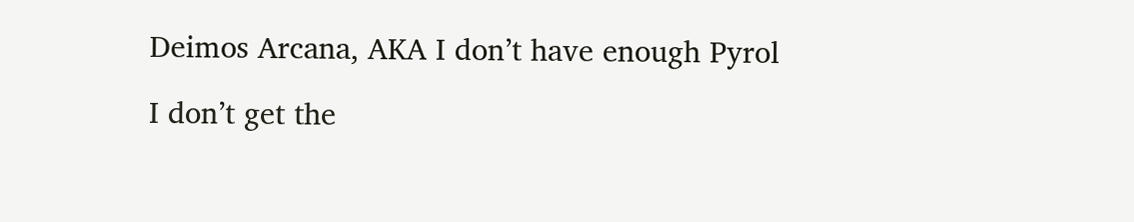Deimos Arcana, AKA I don’t have enough Pyrol

I don’t get the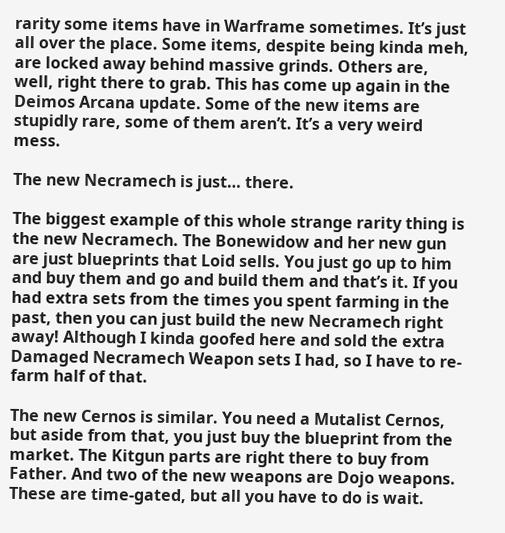rarity some items have in Warframe sometimes. It’s just all over the place. Some items, despite being kinda meh, are locked away behind massive grinds. Others are, well, right there to grab. This has come up again in the Deimos Arcana update. Some of the new items are stupidly rare, some of them aren’t. It’s a very weird mess.

The new Necramech is just… there.

The biggest example of this whole strange rarity thing is the new Necramech. The Bonewidow and her new gun are just blueprints that Loid sells. You just go up to him and buy them and go and build them and that’s it. If you had extra sets from the times you spent farming in the past, then you can just build the new Necramech right away! Although I kinda goofed here and sold the extra Damaged Necramech Weapon sets I had, so I have to re-farm half of that.

The new Cernos is similar. You need a Mutalist Cernos, but aside from that, you just buy the blueprint from the market. The Kitgun parts are right there to buy from Father. And two of the new weapons are Dojo weapons. These are time-gated, but all you have to do is wait.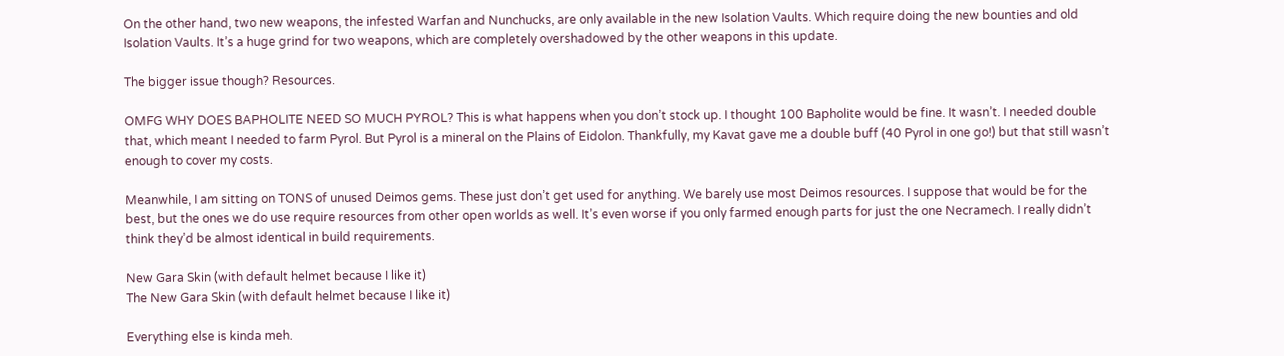On the other hand, two new weapons, the infested Warfan and Nunchucks, are only available in the new Isolation Vaults. Which require doing the new bounties and old Isolation Vaults. It’s a huge grind for two weapons, which are completely overshadowed by the other weapons in this update.

The bigger issue though? Resources.

OMFG WHY DOES BAPHOLITE NEED SO MUCH PYROL? This is what happens when you don’t stock up. I thought 100 Bapholite would be fine. It wasn’t. I needed double that, which meant I needed to farm Pyrol. But Pyrol is a mineral on the Plains of Eidolon. Thankfully, my Kavat gave me a double buff (40 Pyrol in one go!) but that still wasn’t enough to cover my costs.

Meanwhile, I am sitting on TONS of unused Deimos gems. These just don’t get used for anything. We barely use most Deimos resources. I suppose that would be for the best, but the ones we do use require resources from other open worlds as well. It’s even worse if you only farmed enough parts for just the one Necramech. I really didn’t think they’d be almost identical in build requirements.

New Gara Skin (with default helmet because I like it)
The New Gara Skin (with default helmet because I like it)

Everything else is kinda meh.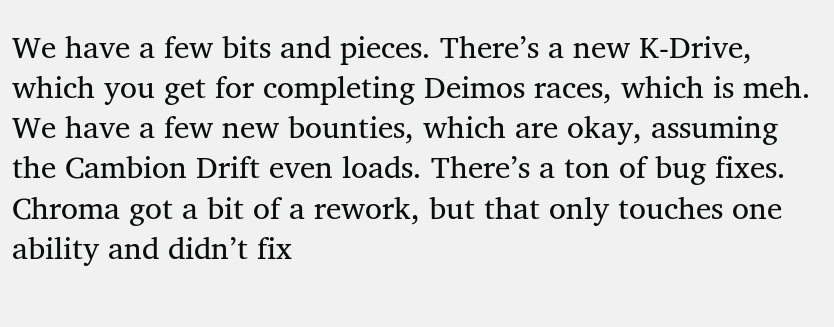We have a few bits and pieces. There’s a new K-Drive, which you get for completing Deimos races, which is meh. We have a few new bounties, which are okay, assuming the Cambion Drift even loads. There’s a ton of bug fixes. Chroma got a bit of a rework, but that only touches one ability and didn’t fix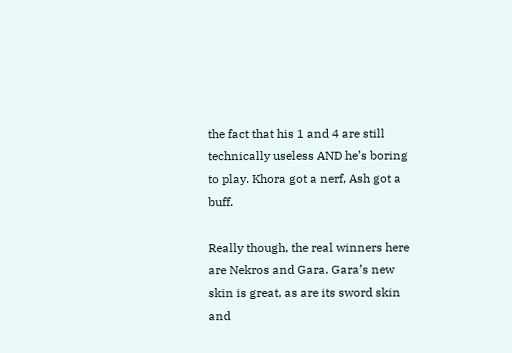the fact that his 1 and 4 are still technically useless AND he’s boring to play. Khora got a nerf, Ash got a buff.

Really though, the real winners here are Nekros and Gara. Gara’s new skin is great, as are its sword skin and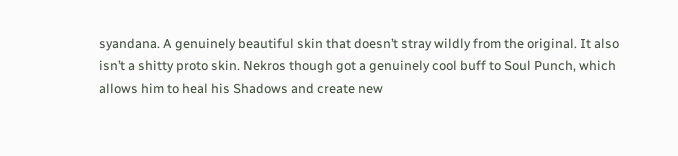syandana. A genuinely beautiful skin that doesn’t stray wildly from the original. It also isn’t a shitty proto skin. Nekros though got a genuinely cool buff to Soul Punch, which allows him to heal his Shadows and create new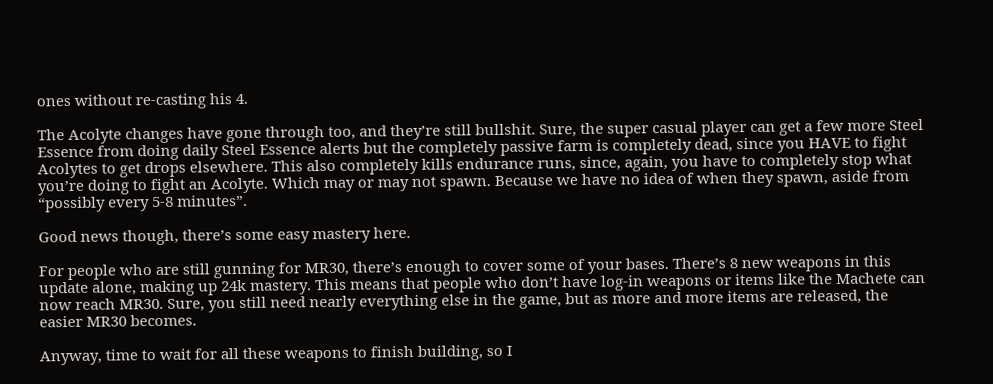ones without re-casting his 4.

The Acolyte changes have gone through too, and they’re still bullshit. Sure, the super casual player can get a few more Steel Essence from doing daily Steel Essence alerts but the completely passive farm is completely dead, since you HAVE to fight Acolytes to get drops elsewhere. This also completely kills endurance runs, since, again, you have to completely stop what you’re doing to fight an Acolyte. Which may or may not spawn. Because we have no idea of when they spawn, aside from “possibly every 5-8 minutes”.

Good news though, there’s some easy mastery here.

For people who are still gunning for MR30, there’s enough to cover some of your bases. There’s 8 new weapons in this update alone, making up 24k mastery. This means that people who don’t have log-in weapons or items like the Machete can now reach MR30. Sure, you still need nearly everything else in the game, but as more and more items are released, the easier MR30 becomes.

Anyway, time to wait for all these weapons to finish building, so I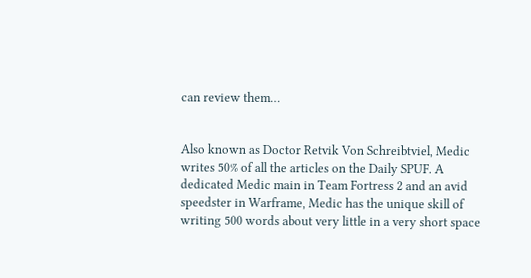can review them…


Also known as Doctor Retvik Von Schreibtviel, Medic writes 50% of all the articles on the Daily SPUF. A dedicated Medic main in Team Fortress 2 and an avid speedster in Warframe, Medic has the unique skill of writing 500 words about very little in a very short space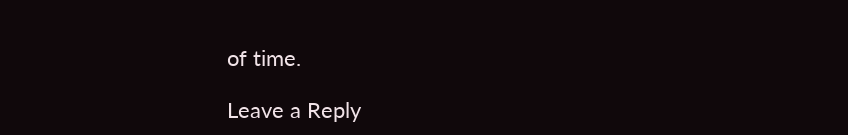of time.

Leave a Reply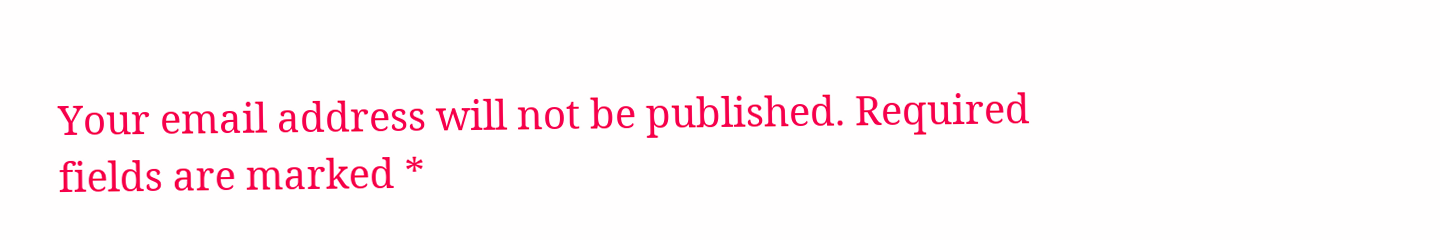Your email address will not be published. Required fields are marked *